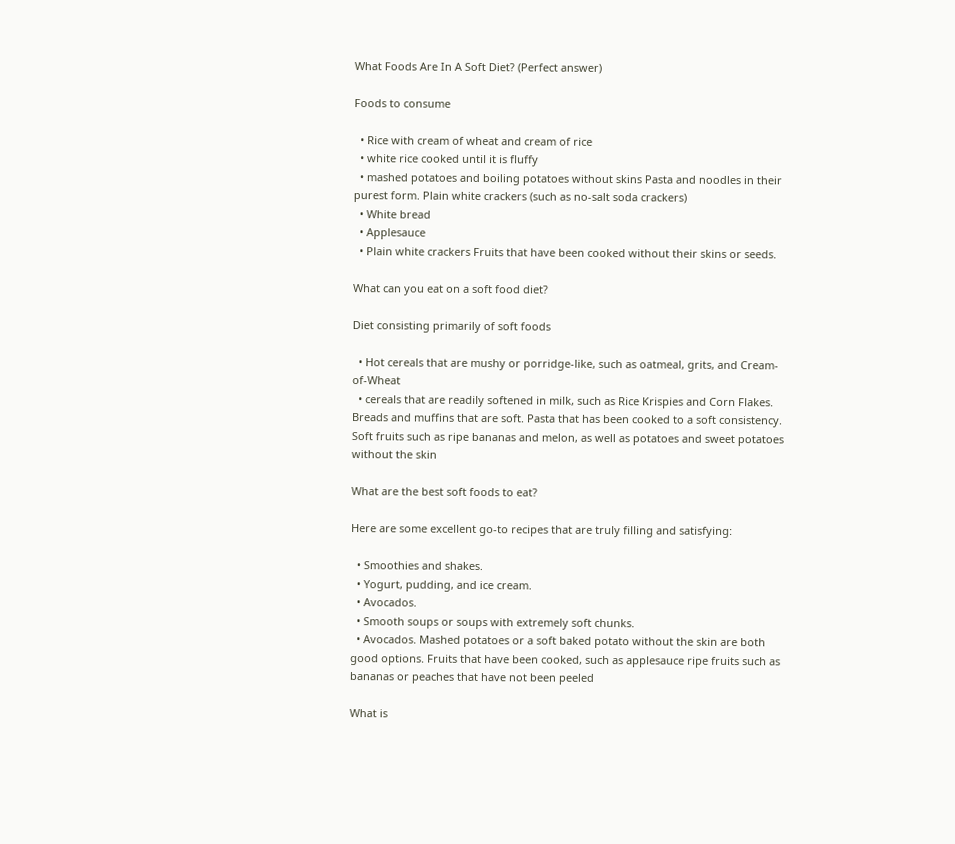What Foods Are In A Soft Diet? (Perfect answer)

Foods to consume

  • Rice with cream of wheat and cream of rice
  • white rice cooked until it is fluffy
  • mashed potatoes and boiling potatoes without skins Pasta and noodles in their purest form. Plain white crackers (such as no-salt soda crackers)
  • White bread
  • Applesauce
  • Plain white crackers Fruits that have been cooked without their skins or seeds.

What can you eat on a soft food diet?

Diet consisting primarily of soft foods

  • Hot cereals that are mushy or porridge-like, such as oatmeal, grits, and Cream-of-Wheat
  • cereals that are readily softened in milk, such as Rice Krispies and Corn Flakes. Breads and muffins that are soft. Pasta that has been cooked to a soft consistency. Soft fruits such as ripe bananas and melon, as well as potatoes and sweet potatoes without the skin

What are the best soft foods to eat?

Here are some excellent go-to recipes that are truly filling and satisfying:

  • Smoothies and shakes.
  • Yogurt, pudding, and ice cream.
  • Avocados.
  • Smooth soups or soups with extremely soft chunks.
  • Avocados. Mashed potatoes or a soft baked potato without the skin are both good options. Fruits that have been cooked, such as applesauce ripe fruits such as bananas or peaches that have not been peeled

What is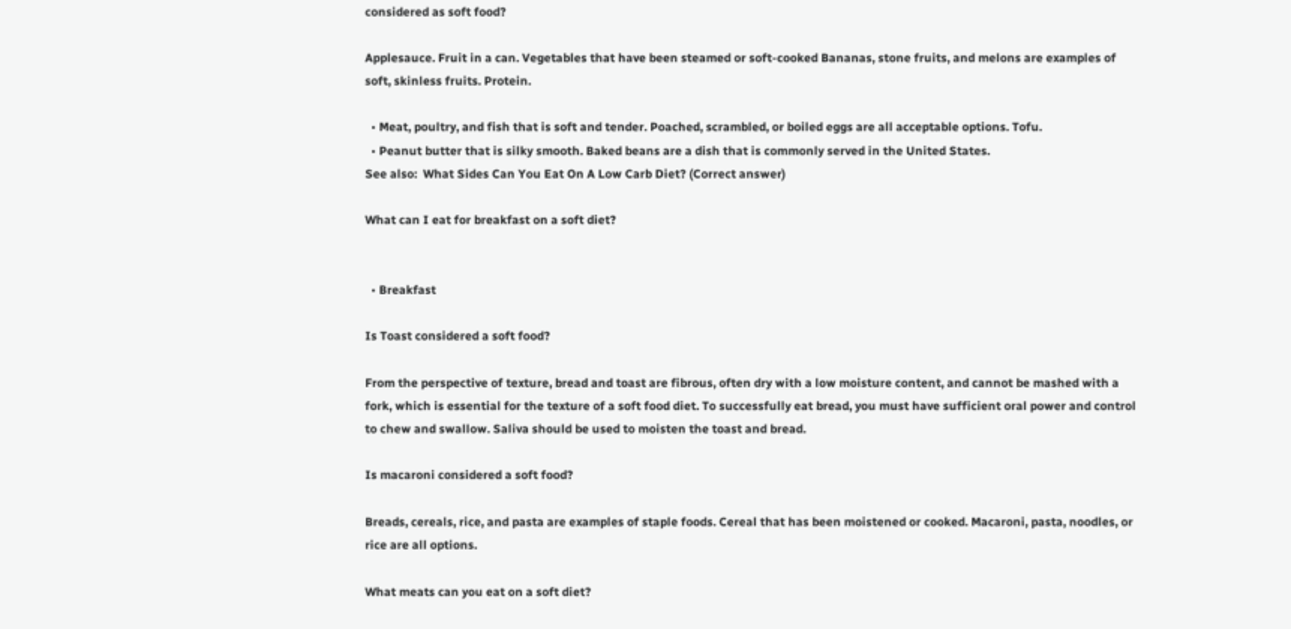considered as soft food?

Applesauce. Fruit in a can. Vegetables that have been steamed or soft-cooked Bananas, stone fruits, and melons are examples of soft, skinless fruits. Protein.

  • Meat, poultry, and fish that is soft and tender. Poached, scrambled, or boiled eggs are all acceptable options. Tofu.
  • Peanut butter that is silky smooth. Baked beans are a dish that is commonly served in the United States.
See also:  What Sides Can You Eat On A Low Carb Diet? (Correct answer)

What can I eat for breakfast on a soft diet?


  • Breakfast

Is Toast considered a soft food?

From the perspective of texture, bread and toast are fibrous, often dry with a low moisture content, and cannot be mashed with a fork, which is essential for the texture of a soft food diet. To successfully eat bread, you must have sufficient oral power and control to chew and swallow. Saliva should be used to moisten the toast and bread.

Is macaroni considered a soft food?

Breads, cereals, rice, and pasta are examples of staple foods. Cereal that has been moistened or cooked. Macaroni, pasta, noodles, or rice are all options.

What meats can you eat on a soft diet?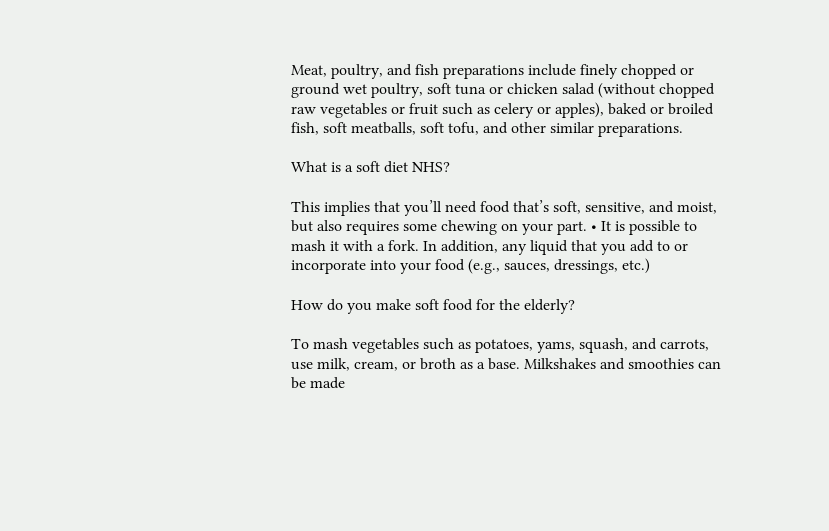Meat, poultry, and fish preparations include finely chopped or ground wet poultry, soft tuna or chicken salad (without chopped raw vegetables or fruit such as celery or apples), baked or broiled fish, soft meatballs, soft tofu, and other similar preparations.

What is a soft diet NHS?

This implies that you’ll need food that’s soft, sensitive, and moist, but also requires some chewing on your part. • It is possible to mash it with a fork. In addition, any liquid that you add to or incorporate into your food (e.g., sauces, dressings, etc.)

How do you make soft food for the elderly?

To mash vegetables such as potatoes, yams, squash, and carrots, use milk, cream, or broth as a base. Milkshakes and smoothies can be made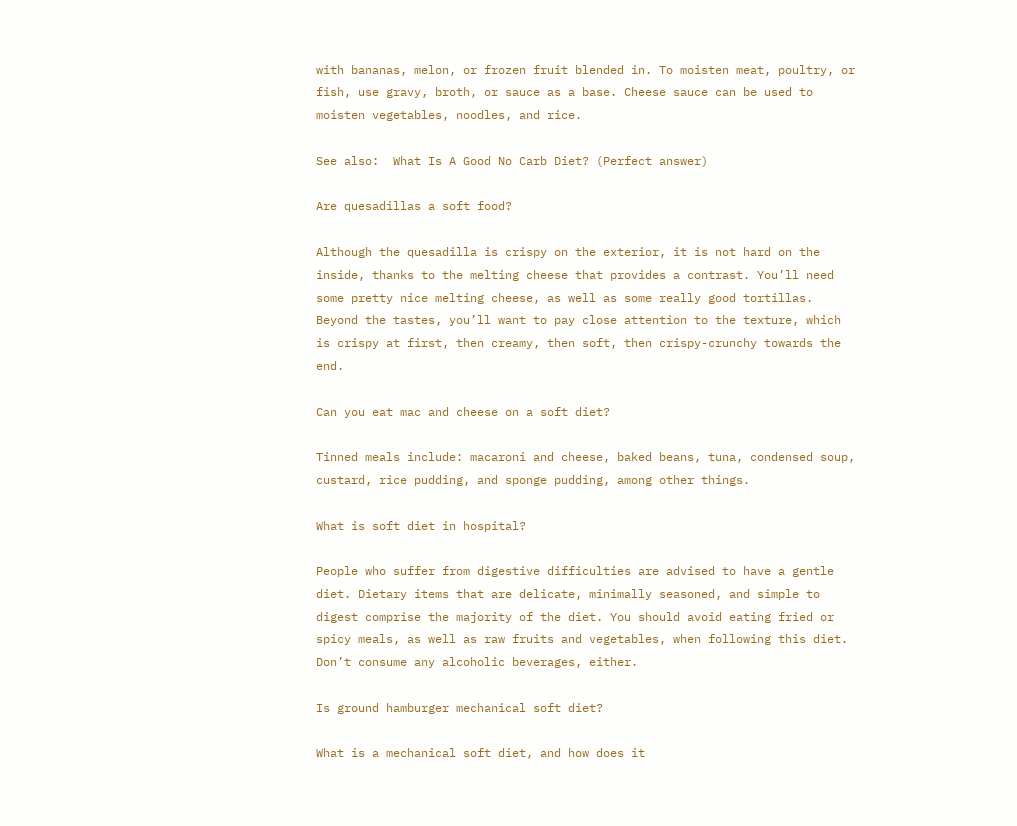with bananas, melon, or frozen fruit blended in. To moisten meat, poultry, or fish, use gravy, broth, or sauce as a base. Cheese sauce can be used to moisten vegetables, noodles, and rice.

See also:  What Is A Good No Carb Diet? (Perfect answer)

Are quesadillas a soft food?

Although the quesadilla is crispy on the exterior, it is not hard on the inside, thanks to the melting cheese that provides a contrast. You’ll need some pretty nice melting cheese, as well as some really good tortillas. Beyond the tastes, you’ll want to pay close attention to the texture, which is crispy at first, then creamy, then soft, then crispy-crunchy towards the end.

Can you eat mac and cheese on a soft diet?

Tinned meals include: macaroni and cheese, baked beans, tuna, condensed soup, custard, rice pudding, and sponge pudding, among other things.

What is soft diet in hospital?

People who suffer from digestive difficulties are advised to have a gentle diet. Dietary items that are delicate, minimally seasoned, and simple to digest comprise the majority of the diet. You should avoid eating fried or spicy meals, as well as raw fruits and vegetables, when following this diet. Don’t consume any alcoholic beverages, either.

Is ground hamburger mechanical soft diet?

What is a mechanical soft diet, and how does it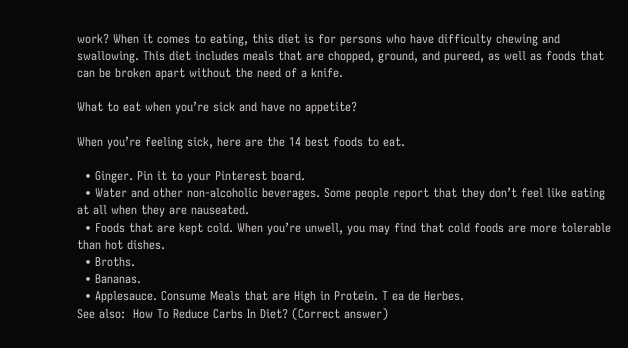work? When it comes to eating, this diet is for persons who have difficulty chewing and swallowing. This diet includes meals that are chopped, ground, and pureed, as well as foods that can be broken apart without the need of a knife.

What to eat when you’re sick and have no appetite?

When you’re feeling sick, here are the 14 best foods to eat.

  • Ginger. Pin it to your Pinterest board.
  • Water and other non-alcoholic beverages. Some people report that they don’t feel like eating at all when they are nauseated.
  • Foods that are kept cold. When you’re unwell, you may find that cold foods are more tolerable than hot dishes.
  • Broths.
  • Bananas.
  • Applesauce. Consume Meals that are High in Protein. T ea de Herbes.
See also:  How To Reduce Carbs In Diet? (Correct answer)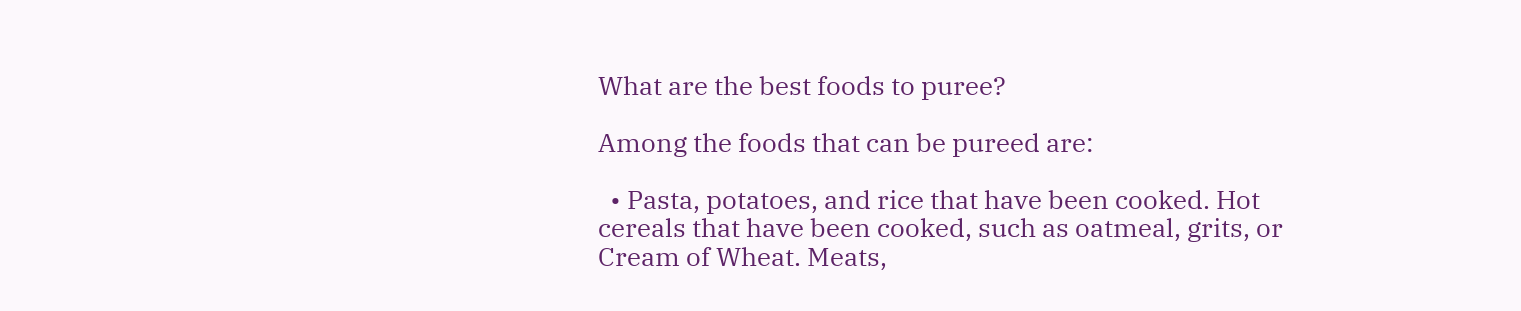What are the best foods to puree?

Among the foods that can be pureed are:

  • Pasta, potatoes, and rice that have been cooked. Hot cereals that have been cooked, such as oatmeal, grits, or Cream of Wheat. Meats,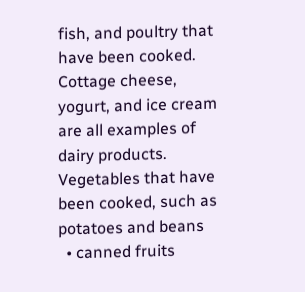fish, and poultry that have been cooked. Cottage cheese, yogurt, and ice cream are all examples of dairy products. Vegetables that have been cooked, such as potatoes and beans
  • canned fruits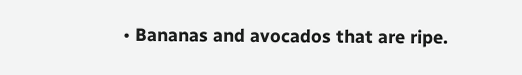• Bananas and avocados that are ripe.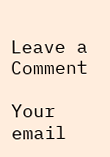Leave a Comment

Your email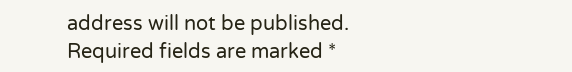address will not be published. Required fields are marked *